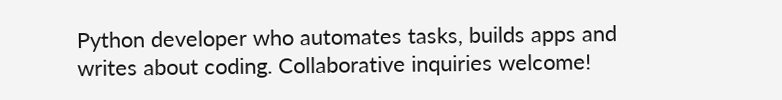Python developer who automates tasks, builds apps and writes about coding. Collaborative inquiries welcome!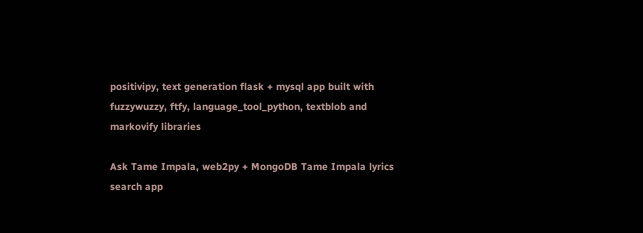positivipy, text generation flask + mysql app built with fuzzywuzzy, ftfy, language_tool_python, textblob and markovify libraries

Ask Tame Impala, web2py + MongoDB Tame Impala lyrics search app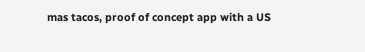mas tacos, proof of concept app with a US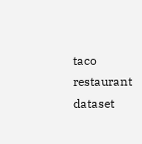taco restaurant dataset